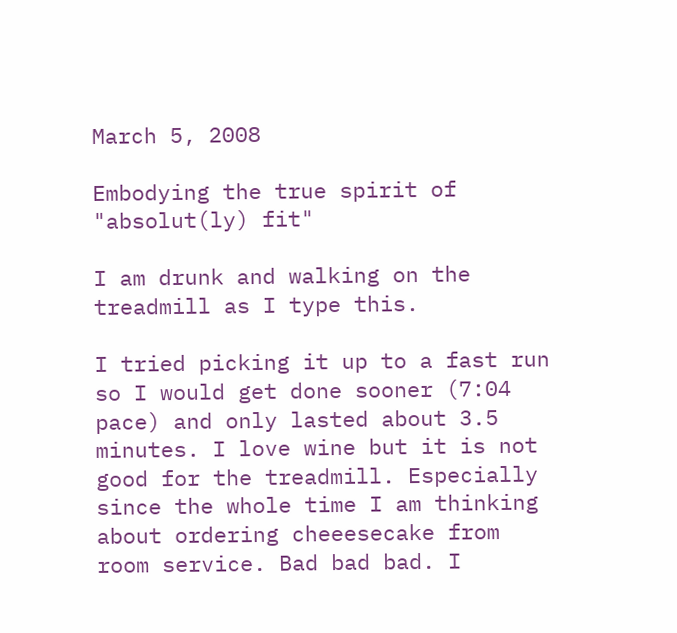March 5, 2008

Embodying the true spirit of "absolut(ly) fit"

I am drunk and walking on the treadmill as I type this.

I tried picking it up to a fast run so I would get done sooner (7:04 pace) and only lasted about 3.5 minutes. I love wine but it is not good for the treadmill. Especially since the whole time I am thinking about ordering cheeesecake from room service. Bad bad bad. I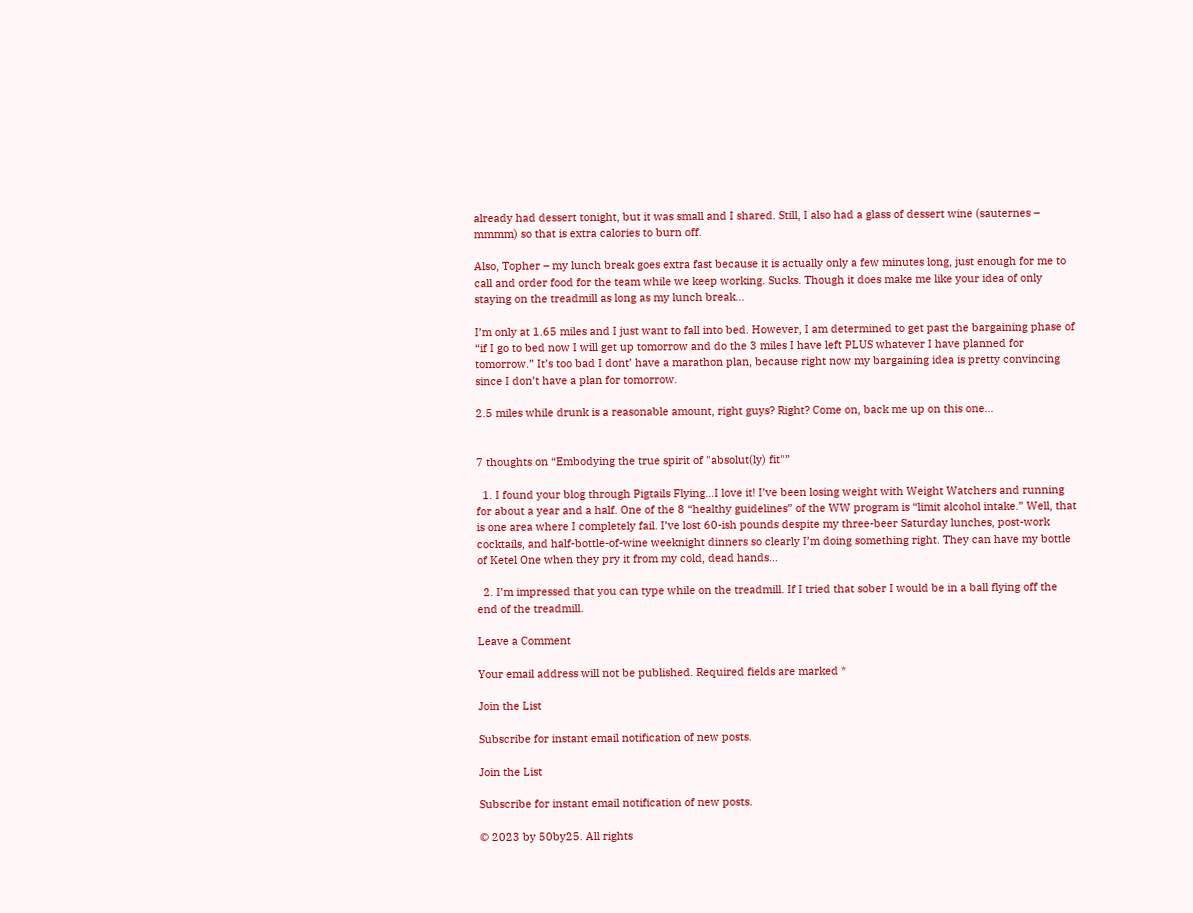already had dessert tonight, but it was small and I shared. Still, I also had a glass of dessert wine (sauternes – mmmm) so that is extra calories to burn off.

Also, Topher – my lunch break goes extra fast because it is actually only a few minutes long, just enough for me to call and order food for the team while we keep working. Sucks. Though it does make me like your idea of only staying on the treadmill as long as my lunch break…

I’m only at 1.65 miles and I just want to fall into bed. However, I am determined to get past the bargaining phase of “if I go to bed now I will get up tomorrow and do the 3 miles I have left PLUS whatever I have planned for tomorrow.” It’s too bad I dont’ have a marathon plan, because right now my bargaining idea is pretty convincing since I don’t have a plan for tomorrow.

2.5 miles while drunk is a reasonable amount, right guys? Right? Come on, back me up on this one…


7 thoughts on “Embodying the true spirit of "absolut(ly) fit"”

  1. I found your blog through Pigtails Flying…I love it! I’ve been losing weight with Weight Watchers and running for about a year and a half. One of the 8 “healthy guidelines” of the WW program is “limit alcohol intake.” Well, that is one area where I completely fail. I’ve lost 60-ish pounds despite my three-beer Saturday lunches, post-work cocktails, and half-bottle-of-wine weeknight dinners so clearly I’m doing something right. They can have my bottle of Ketel One when they pry it from my cold, dead hands…

  2. I’m impressed that you can type while on the treadmill. If I tried that sober I would be in a ball flying off the end of the treadmill.

Leave a Comment

Your email address will not be published. Required fields are marked *

Join the List

Subscribe for instant email notification of new posts.

Join the List

Subscribe for instant email notification of new posts.

© 2023 by 50by25. All rights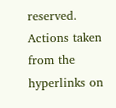reserved. Actions taken from the hyperlinks on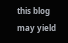this blog may yield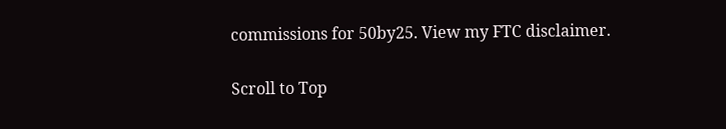commissions for 50by25. View my FTC disclaimer.

Scroll to Top